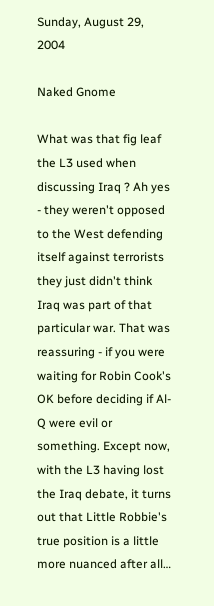Sunday, August 29, 2004

Naked Gnome

What was that fig leaf the L3 used when discussing Iraq ? Ah yes - they weren't opposed to the West defending itself against terrorists they just didn't think Iraq was part of that particular war. That was reassuring - if you were waiting for Robin Cook's OK before deciding if Al-Q were evil or something. Except now, with the L3 having lost the Iraq debate, it turns out that Little Robbie's true position is a little more nuanced after all…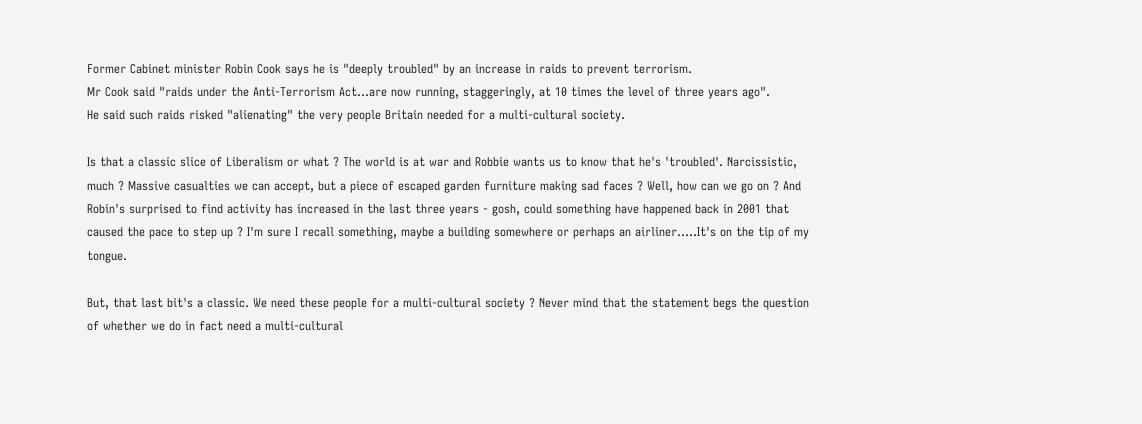Former Cabinet minister Robin Cook says he is "deeply troubled" by an increase in raids to prevent terrorism.
Mr Cook said "raids under the Anti-Terrorism Act...are now running, staggeringly, at 10 times the level of three years ago".
He said such raids risked "alienating" the very people Britain needed for a multi-cultural society.

Is that a classic slice of Liberalism or what ? The world is at war and Robbie wants us to know that he's 'troubled'. Narcissistic, much ? Massive casualties we can accept, but a piece of escaped garden furniture making sad faces ? Well, how can we go on ? And Robin's surprised to find activity has increased in the last three years - gosh, could something have happened back in 2001 that caused the pace to step up ? I'm sure I recall something, maybe a building somewhere or perhaps an airliner…..It's on the tip of my tongue.

But, that last bit's a classic. We need these people for a multi-cultural society ? Never mind that the statement begs the question of whether we do in fact need a multi-cultural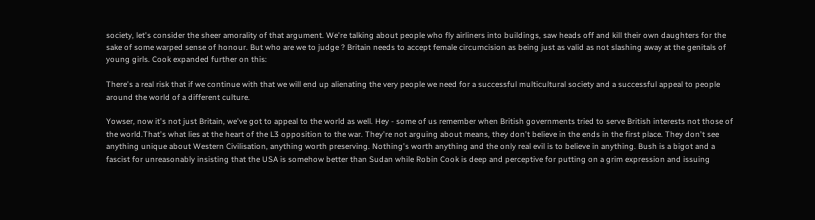society, let's consider the sheer amorality of that argument. We're talking about people who fly airliners into buildings, saw heads off and kill their own daughters for the sake of some warped sense of honour. But who are we to judge ? Britain needs to accept female circumcision as being just as valid as not slashing away at the genitals of young girls. Cook expanded further on this:

There's a real risk that if we continue with that we will end up alienating the very people we need for a successful multicultural society and a successful appeal to people around the world of a different culture.

Yowser, now it's not just Britain, we've got to appeal to the world as well. Hey - some of us remember when British governments tried to serve British interests not those of the world.That's what lies at the heart of the L3 opposition to the war. They're not arguing about means, they don't believe in the ends in the first place. They don't see anything unique about Western Civilisation, anything worth preserving. Nothing's worth anything and the only real evil is to believe in anything. Bush is a bigot and a fascist for unreasonably insisting that the USA is somehow better than Sudan while Robin Cook is deep and perceptive for putting on a grim expression and issuing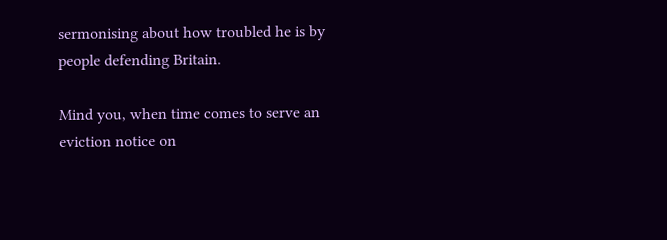sermonising about how troubled he is by people defending Britain.

Mind you, when time comes to serve an eviction notice on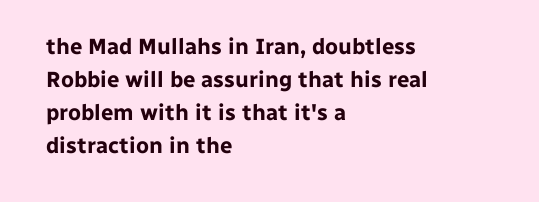the Mad Mullahs in Iran, doubtless Robbie will be assuring that his real problem with it is that it's a distraction in the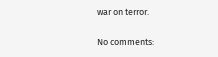war on terror.

No comments: